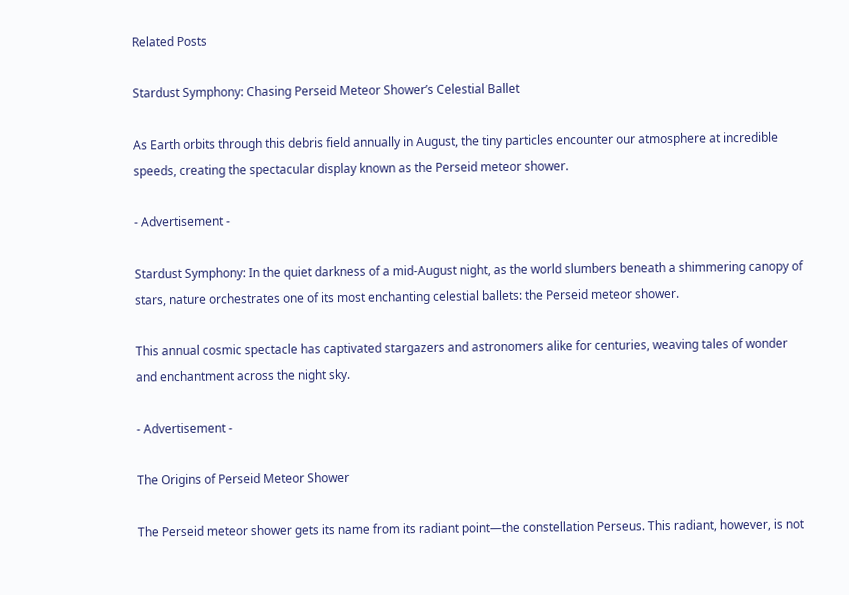Related Posts

Stardust Symphony: Chasing Perseid Meteor Shower’s Celestial Ballet

As Earth orbits through this debris field annually in August, the tiny particles encounter our atmosphere at incredible speeds, creating the spectacular display known as the Perseid meteor shower.

- Advertisement -

Stardust Symphony: In the quiet darkness of a mid-August night, as the world slumbers beneath a shimmering canopy of stars, nature orchestrates one of its most enchanting celestial ballets: the Perseid meteor shower.

This annual cosmic spectacle has captivated stargazers and astronomers alike for centuries, weaving tales of wonder and enchantment across the night sky.

- Advertisement -

The Origins of Perseid Meteor Shower

The Perseid meteor shower gets its name from its radiant point—the constellation Perseus. This radiant, however, is not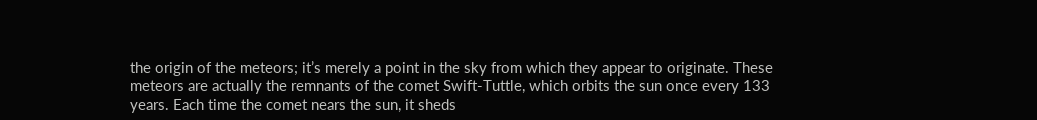the origin of the meteors; it’s merely a point in the sky from which they appear to originate. These meteors are actually the remnants of the comet Swift-Tuttle, which orbits the sun once every 133 years. Each time the comet nears the sun, it sheds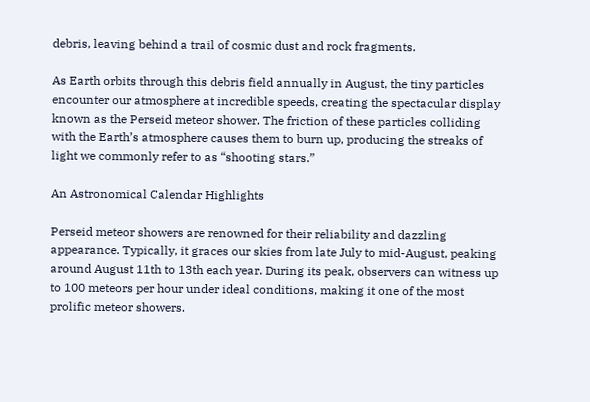debris, leaving behind a trail of cosmic dust and rock fragments.

As Earth orbits through this debris field annually in August, the tiny particles encounter our atmosphere at incredible speeds, creating the spectacular display known as the Perseid meteor shower. The friction of these particles colliding with the Earth’s atmosphere causes them to burn up, producing the streaks of light we commonly refer to as “shooting stars.”

An Astronomical Calendar Highlights

Perseid meteor showers are renowned for their reliability and dazzling appearance. Typically, it graces our skies from late July to mid-August, peaking around August 11th to 13th each year. During its peak, observers can witness up to 100 meteors per hour under ideal conditions, making it one of the most prolific meteor showers.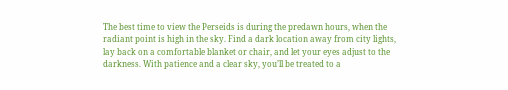The best time to view the Perseids is during the predawn hours, when the radiant point is high in the sky. Find a dark location away from city lights, lay back on a comfortable blanket or chair, and let your eyes adjust to the darkness. With patience and a clear sky, you’ll be treated to a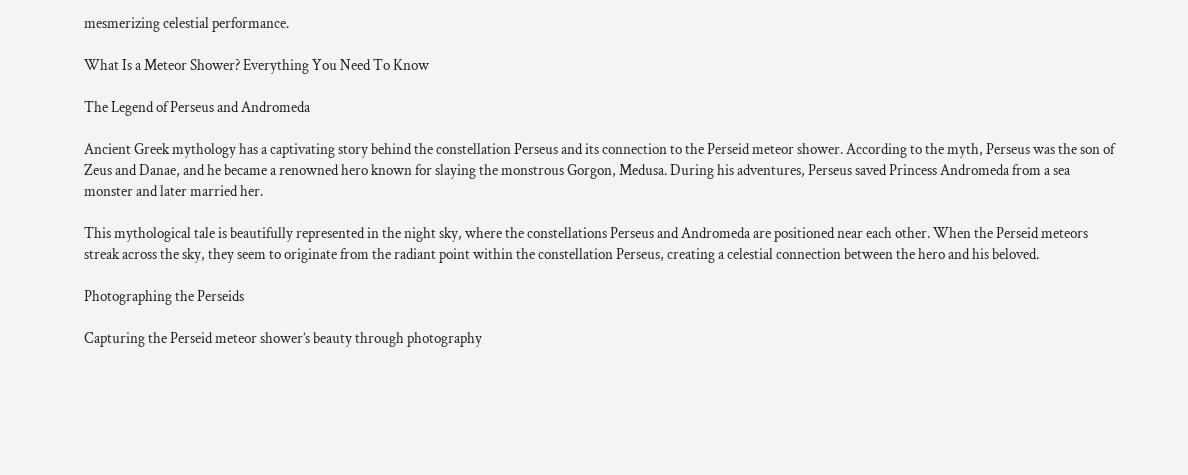mesmerizing celestial performance.

What Is a Meteor Shower? Everything You Need To Know

The Legend of Perseus and Andromeda

Ancient Greek mythology has a captivating story behind the constellation Perseus and its connection to the Perseid meteor shower. According to the myth, Perseus was the son of Zeus and Danae, and he became a renowned hero known for slaying the monstrous Gorgon, Medusa. During his adventures, Perseus saved Princess Andromeda from a sea monster and later married her.

This mythological tale is beautifully represented in the night sky, where the constellations Perseus and Andromeda are positioned near each other. When the Perseid meteors streak across the sky, they seem to originate from the radiant point within the constellation Perseus, creating a celestial connection between the hero and his beloved.

Photographing the Perseids

Capturing the Perseid meteor shower’s beauty through photography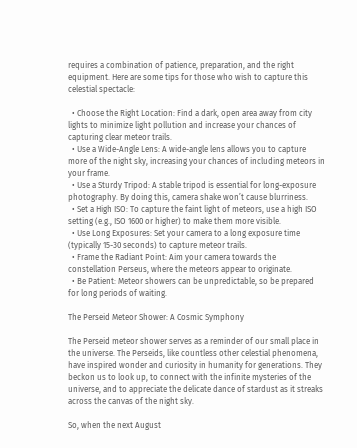requires a combination of patience, preparation, and the right equipment. Here are some tips for those who wish to capture this celestial spectacle:

  • Choose the Right Location: Find a dark, open area away from city lights to minimize light pollution and increase your chances of capturing clear meteor trails.
  • Use a Wide-Angle Lens: A wide-angle lens allows you to capture more of the night sky, increasing your chances of including meteors in your frame.
  • Use a Sturdy Tripod: A stable tripod is essential for long-exposure photography. By doing this, camera shake won’t cause blurriness.
  • Set a High ISO: To capture the faint light of meteors, use a high ISO setting (e.g., ISO 1600 or higher) to make them more visible.
  • Use Long Exposures: Set your camera to a long exposure time (typically 15-30 seconds) to capture meteor trails.
  • Frame the Radiant Point: Aim your camera towards the constellation Perseus, where the meteors appear to originate.
  • Be Patient: Meteor showers can be unpredictable, so be prepared for long periods of waiting.

The Perseid Meteor Shower: A Cosmic Symphony

The Perseid meteor shower serves as a reminder of our small place in the universe. The Perseids, like countless other celestial phenomena, have inspired wonder and curiosity in humanity for generations. They beckon us to look up, to connect with the infinite mysteries of the universe, and to appreciate the delicate dance of stardust as it streaks across the canvas of the night sky.

So, when the next August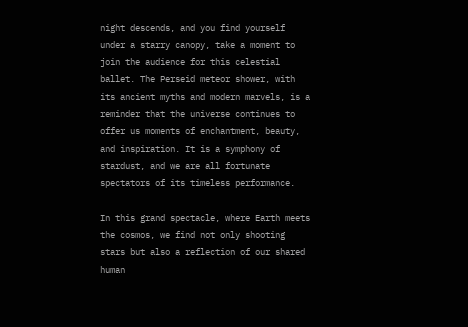night descends, and you find yourself under a starry canopy, take a moment to join the audience for this celestial ballet. The Perseid meteor shower, with its ancient myths and modern marvels, is a reminder that the universe continues to offer us moments of enchantment, beauty, and inspiration. It is a symphony of stardust, and we are all fortunate spectators of its timeless performance.

In this grand spectacle, where Earth meets the cosmos, we find not only shooting stars but also a reflection of our shared human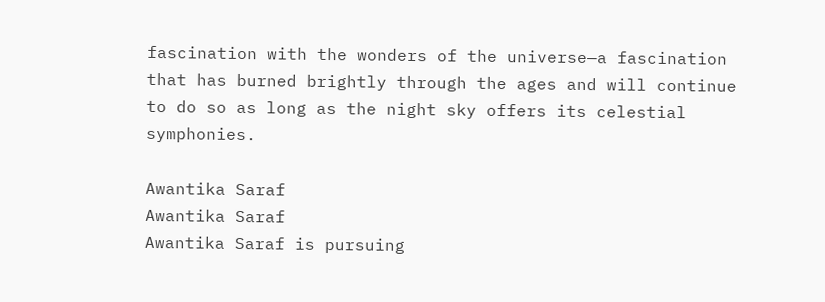fascination with the wonders of the universe—a fascination that has burned brightly through the ages and will continue to do so as long as the night sky offers its celestial symphonies.

Awantika Saraf
Awantika Saraf
Awantika Saraf is pursuing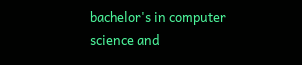bachelor's in computer science and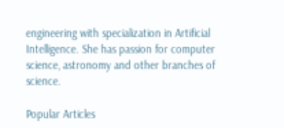engineering with specialization in Artificial Intelligence. She has passion for computer science, astronomy and other branches of science.

Popular Articles